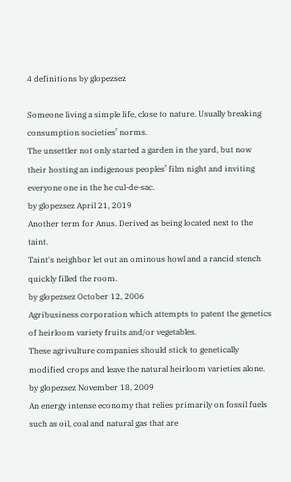4 definitions by glopezsez

Someone living a simple life, close to nature. Usually breaking consumption societies’ norms.
The unsettler not only started a garden in the yard, but now their hosting an indigenous peoples’ film night and inviting everyone one in the he cul-de-sac.
by glopezsez April 21, 2019
Another term for Anus. Derived as being located next to the taint.
Taint's neighbor let out an ominous howl and a rancid stench quickly filled the room.
by glopezsez October 12, 2006
Agribusiness corporation which attempts to patent the genetics of heirloom variety fruits and/or vegetables.
These agrivulture companies should stick to genetically modified crops and leave the natural heirloom varieties alone.
by glopezsez November 18, 2009
An energy intense economy that relies primarily on fossil fuels such as oil, coal and natural gas that are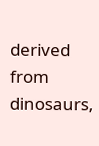derived from dinosaurs,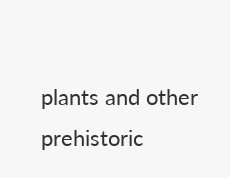plants and other prehistoric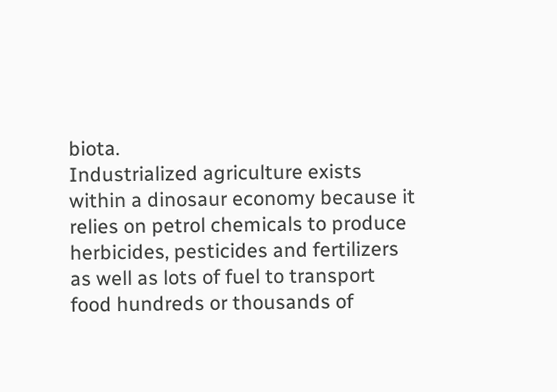biota.
Industrialized agriculture exists within a dinosaur economy because it relies on petrol chemicals to produce herbicides, pesticides and fertilizers as well as lots of fuel to transport food hundreds or thousands of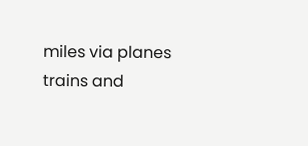miles via planes trains and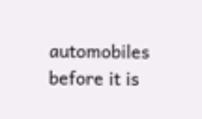automobiles before it is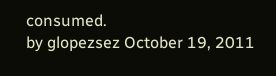consumed.
by glopezsez October 19, 2011